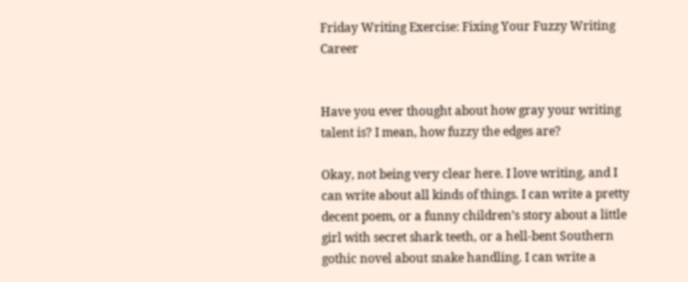Friday Writing Exercise: Fixing Your Fuzzy Writing Career


Have you ever thought about how gray your writing talent is? I mean, how fuzzy the edges are?

Okay, not being very clear here. I love writing, and I can write about all kinds of things. I can write a pretty decent poem, or a funny children’s story about a little girl with secret shark teeth, or a hell-bent Southern gothic novel about snake handling. I can write a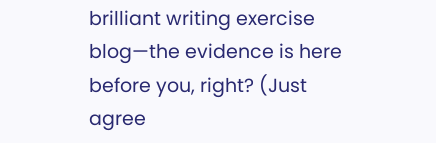brilliant writing exercise blog—the evidence is here before you, right? (Just agree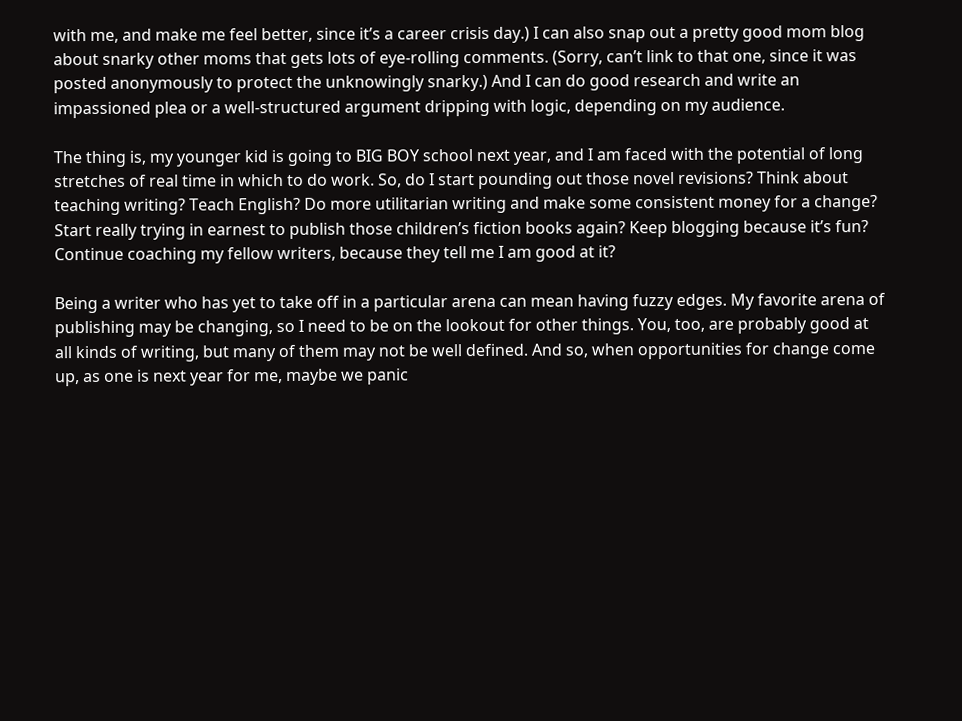with me, and make me feel better, since it’s a career crisis day.) I can also snap out a pretty good mom blog about snarky other moms that gets lots of eye-rolling comments. (Sorry, can’t link to that one, since it was posted anonymously to protect the unknowingly snarky.) And I can do good research and write an impassioned plea or a well-structured argument dripping with logic, depending on my audience.

The thing is, my younger kid is going to BIG BOY school next year, and I am faced with the potential of long stretches of real time in which to do work. So, do I start pounding out those novel revisions? Think about teaching writing? Teach English? Do more utilitarian writing and make some consistent money for a change? Start really trying in earnest to publish those children’s fiction books again? Keep blogging because it’s fun? Continue coaching my fellow writers, because they tell me I am good at it?

Being a writer who has yet to take off in a particular arena can mean having fuzzy edges. My favorite arena of publishing may be changing, so I need to be on the lookout for other things. You, too, are probably good at all kinds of writing, but many of them may not be well defined. And so, when opportunities for change come up, as one is next year for me, maybe we panic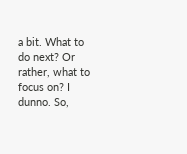a bit. What to do next? Or rather, what to focus on? I dunno. So,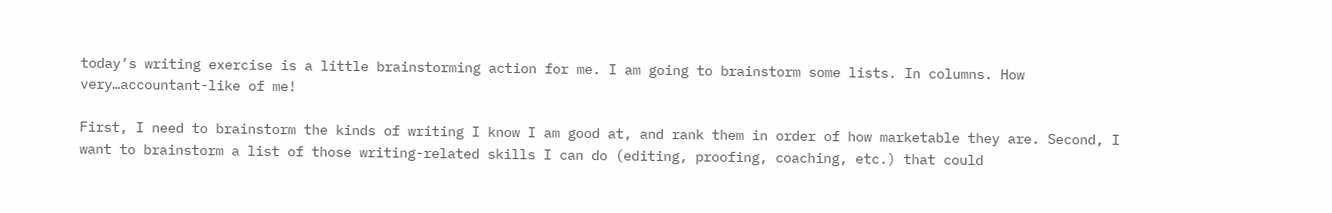today’s writing exercise is a little brainstorming action for me. I am going to brainstorm some lists. In columns. How very…accountant-like of me!

First, I need to brainstorm the kinds of writing I know I am good at, and rank them in order of how marketable they are. Second, I want to brainstorm a list of those writing-related skills I can do (editing, proofing, coaching, etc.) that could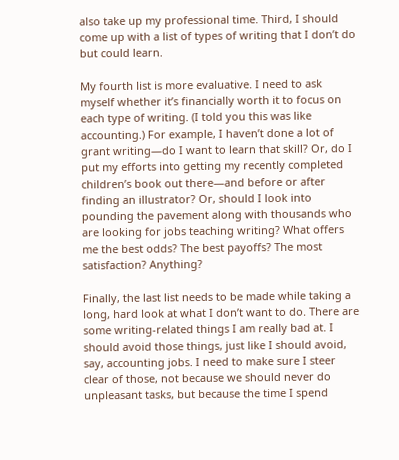also take up my professional time. Third, I should come up with a list of types of writing that I don’t do but could learn.

My fourth list is more evaluative. I need to ask myself whether it’s financially worth it to focus on each type of writing. (I told you this was like accounting.) For example, I haven’t done a lot of grant writing—do I want to learn that skill? Or, do I put my efforts into getting my recently completed children’s book out there—and before or after finding an illustrator? Or, should I look into pounding the pavement along with thousands who are looking for jobs teaching writing? What offers me the best odds? The best payoffs? The most satisfaction? Anything?

Finally, the last list needs to be made while taking a long, hard look at what I don’t want to do. There are some writing-related things I am really bad at. I should avoid those things, just like I should avoid, say, accounting jobs. I need to make sure I steer clear of those, not because we should never do unpleasant tasks, but because the time I spend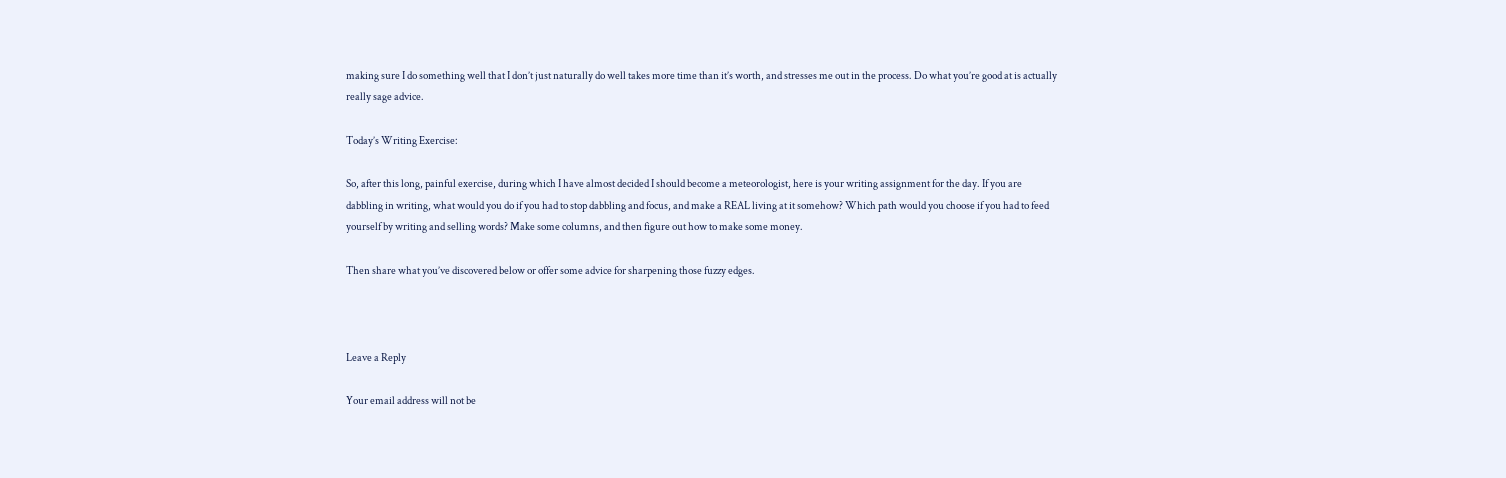making sure I do something well that I don’t just naturally do well takes more time than it’s worth, and stresses me out in the process. Do what you’re good at is actually really sage advice.

Today’s Writing Exercise:

So, after this long, painful exercise, during which I have almost decided I should become a meteorologist, here is your writing assignment for the day. If you are dabbling in writing, what would you do if you had to stop dabbling and focus, and make a REAL living at it somehow? Which path would you choose if you had to feed yourself by writing and selling words? Make some columns, and then figure out how to make some money.

Then share what you’ve discovered below or offer some advice for sharpening those fuzzy edges.



Leave a Reply

Your email address will not be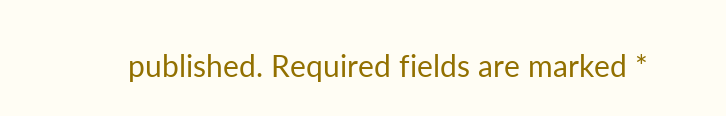published. Required fields are marked *